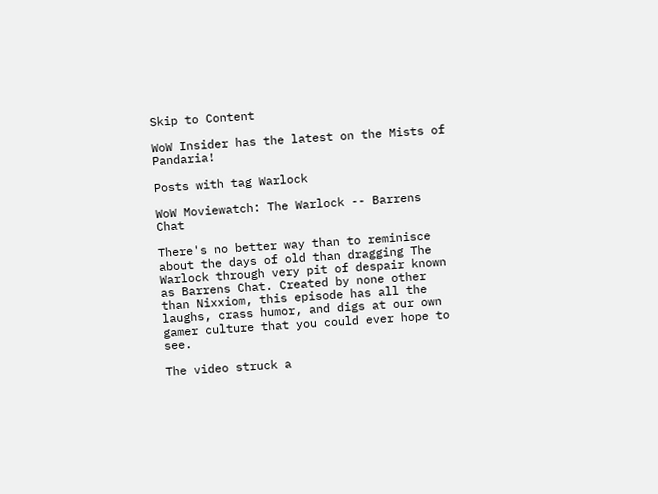Skip to Content

WoW Insider has the latest on the Mists of Pandaria!

Posts with tag Warlock

WoW Moviewatch: The Warlock -- Barrens Chat

There's no better way than to reminisce about the days of old than dragging The Warlock through very pit of despair known as Barrens Chat. Created by none other than Nixxiom, this episode has all the laughs, crass humor, and digs at our own gamer culture that you could ever hope to see.

The video struck a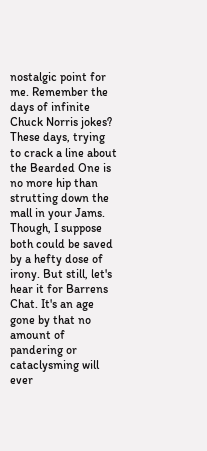nostalgic point for me. Remember the days of infinite Chuck Norris jokes? These days, trying to crack a line about the Bearded One is no more hip than strutting down the mall in your Jams. Though, I suppose both could be saved by a hefty dose of irony. But still, let's hear it for Barrens Chat. It's an age gone by that no amount of pandering or cataclysming will ever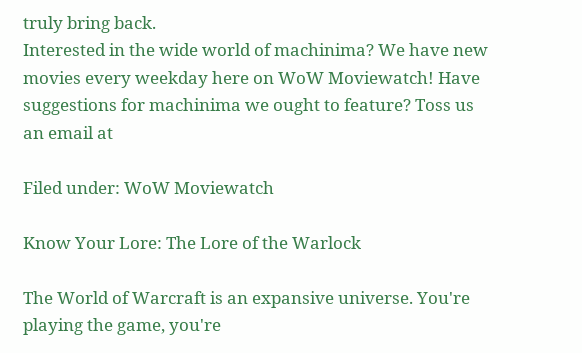truly bring back.
Interested in the wide world of machinima? We have new movies every weekday here on WoW Moviewatch! Have suggestions for machinima we ought to feature? Toss us an email at

Filed under: WoW Moviewatch

Know Your Lore: The Lore of the Warlock

The World of Warcraft is an expansive universe. You're playing the game, you're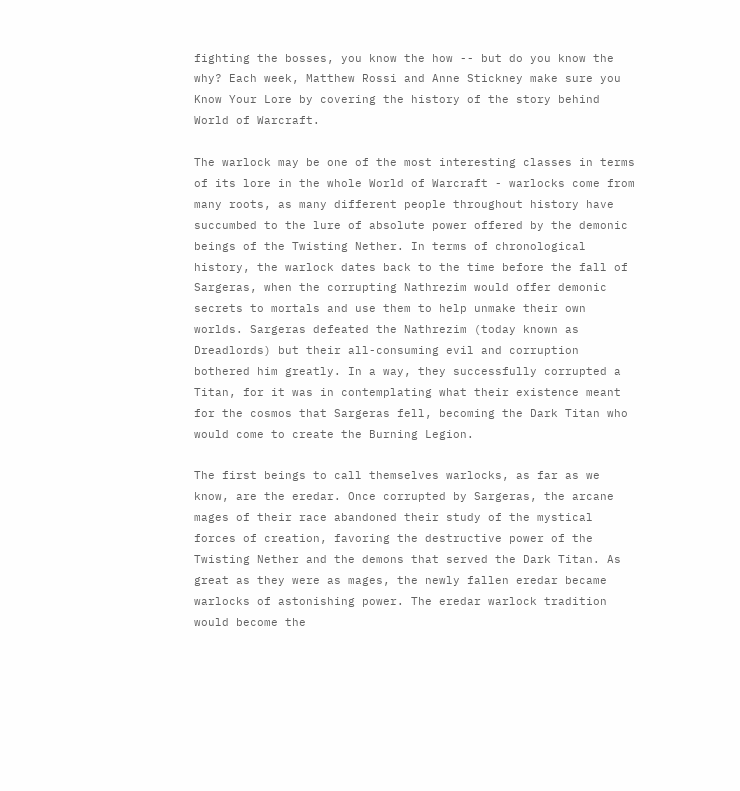fighting the bosses, you know the how -- but do you know the why? Each week, Matthew Rossi and Anne Stickney make sure you Know Your Lore by covering the history of the story behind World of Warcraft.

The warlock may be one of the most interesting classes in terms of its lore in the whole World of Warcraft - warlocks come from many roots, as many different people throughout history have succumbed to the lure of absolute power offered by the demonic beings of the Twisting Nether. In terms of chronological history, the warlock dates back to the time before the fall of Sargeras, when the corrupting Nathrezim would offer demonic secrets to mortals and use them to help unmake their own worlds. Sargeras defeated the Nathrezim (today known as Dreadlords) but their all-consuming evil and corruption bothered him greatly. In a way, they successfully corrupted a Titan, for it was in contemplating what their existence meant for the cosmos that Sargeras fell, becoming the Dark Titan who would come to create the Burning Legion.

The first beings to call themselves warlocks, as far as we know, are the eredar. Once corrupted by Sargeras, the arcane mages of their race abandoned their study of the mystical forces of creation, favoring the destructive power of the Twisting Nether and the demons that served the Dark Titan. As great as they were as mages, the newly fallen eredar became warlocks of astonishing power. The eredar warlock tradition would become the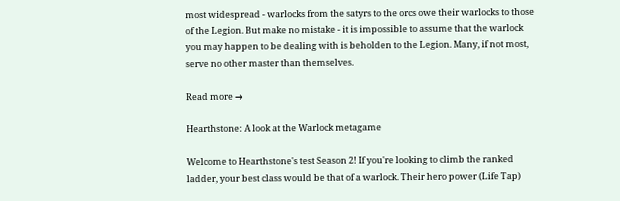most widespread - warlocks from the satyrs to the orcs owe their warlocks to those of the Legion. But make no mistake - it is impossible to assume that the warlock you may happen to be dealing with is beholden to the Legion. Many, if not most, serve no other master than themselves.

Read more →

Hearthstone: A look at the Warlock metagame

Welcome to Hearthstone's test Season 2! If you're looking to climb the ranked ladder, your best class would be that of a warlock. Their hero power (Life Tap)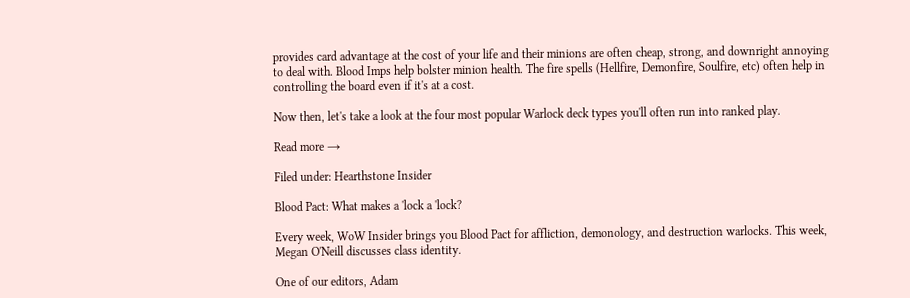provides card advantage at the cost of your life and their minions are often cheap, strong, and downright annoying to deal with. Blood Imps help bolster minion health. The fire spells (Hellfire, Demonfire, Soulfire, etc) often help in controlling the board even if it's at a cost.

Now then, let's take a look at the four most popular Warlock deck types you'll often run into ranked play.

Read more →

Filed under: Hearthstone Insider

Blood Pact: What makes a 'lock a 'lock?

Every week, WoW Insider brings you Blood Pact for affliction, demonology, and destruction warlocks. This week, Megan O'Neill discusses class identity.

One of our editors, Adam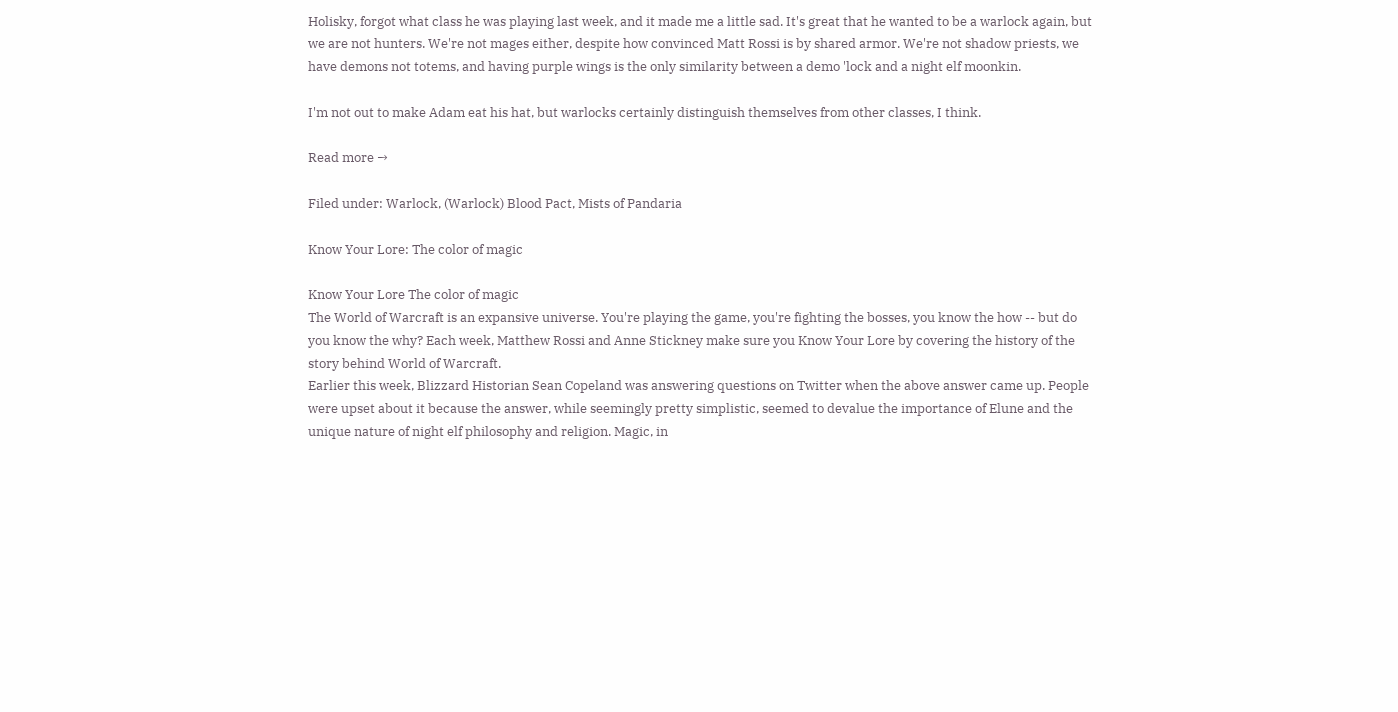Holisky, forgot what class he was playing last week, and it made me a little sad. It's great that he wanted to be a warlock again, but we are not hunters. We're not mages either, despite how convinced Matt Rossi is by shared armor. We're not shadow priests, we have demons not totems, and having purple wings is the only similarity between a demo 'lock and a night elf moonkin.

I'm not out to make Adam eat his hat, but warlocks certainly distinguish themselves from other classes, I think.

Read more →

Filed under: Warlock, (Warlock) Blood Pact, Mists of Pandaria

Know Your Lore: The color of magic

Know Your Lore The color of magic
The World of Warcraft is an expansive universe. You're playing the game, you're fighting the bosses, you know the how -- but do you know the why? Each week, Matthew Rossi and Anne Stickney make sure you Know Your Lore by covering the history of the story behind World of Warcraft.
Earlier this week, Blizzard Historian Sean Copeland was answering questions on Twitter when the above answer came up. People were upset about it because the answer, while seemingly pretty simplistic, seemed to devalue the importance of Elune and the unique nature of night elf philosophy and religion. Magic, in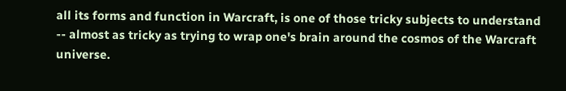all its forms and function in Warcraft, is one of those tricky subjects to understand -- almost as tricky as trying to wrap one's brain around the cosmos of the Warcraft universe.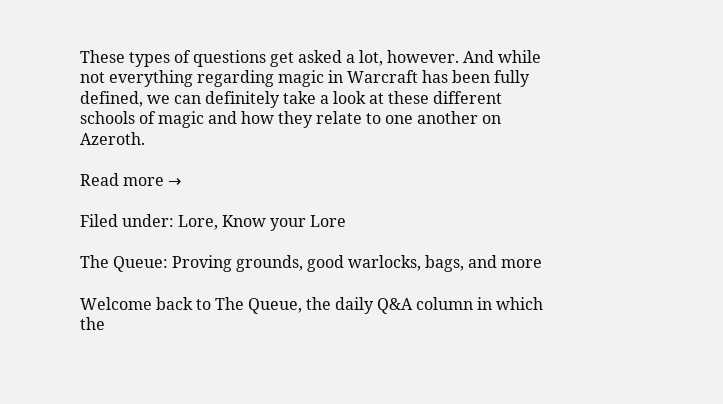These types of questions get asked a lot, however. And while not everything regarding magic in Warcraft has been fully defined, we can definitely take a look at these different schools of magic and how they relate to one another on Azeroth.

Read more →

Filed under: Lore, Know your Lore

The Queue: Proving grounds, good warlocks, bags, and more

Welcome back to The Queue, the daily Q&A column in which the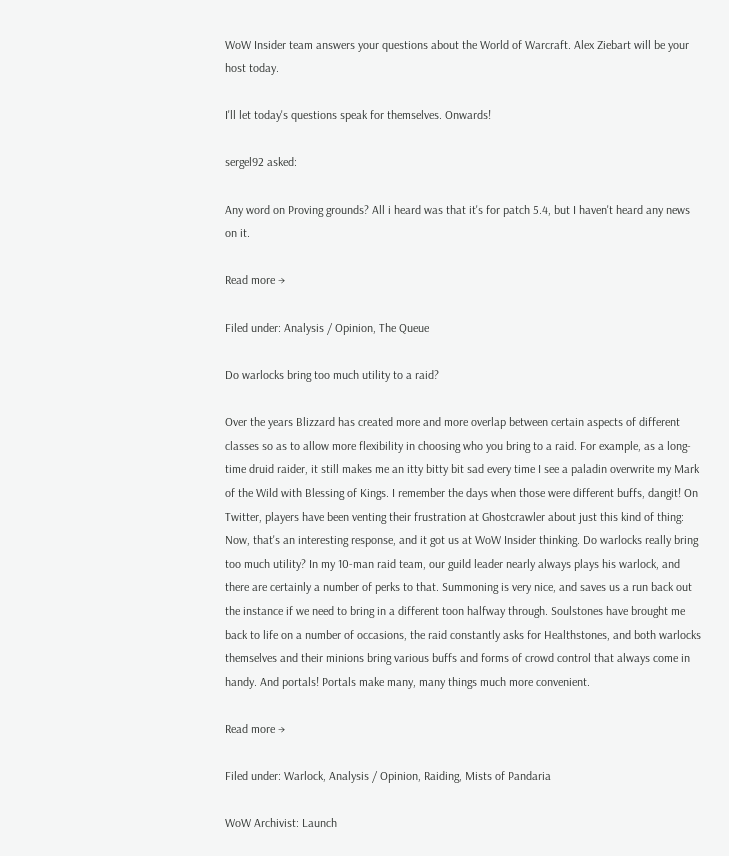WoW Insider team answers your questions about the World of Warcraft. Alex Ziebart will be your host today.

I'll let today's questions speak for themselves. Onwards!

sergel92 asked:

Any word on Proving grounds? All i heard was that it's for patch 5.4, but I haven't heard any news on it.

Read more →

Filed under: Analysis / Opinion, The Queue

Do warlocks bring too much utility to a raid?

Over the years Blizzard has created more and more overlap between certain aspects of different classes so as to allow more flexibility in choosing who you bring to a raid. For example, as a long-time druid raider, it still makes me an itty bitty bit sad every time I see a paladin overwrite my Mark of the Wild with Blessing of Kings. I remember the days when those were different buffs, dangit! On Twitter, players have been venting their frustration at Ghostcrawler about just this kind of thing:
Now, that's an interesting response, and it got us at WoW Insider thinking. Do warlocks really bring too much utility? In my 10-man raid team, our guild leader nearly always plays his warlock, and there are certainly a number of perks to that. Summoning is very nice, and saves us a run back out the instance if we need to bring in a different toon halfway through. Soulstones have brought me back to life on a number of occasions, the raid constantly asks for Healthstones, and both warlocks themselves and their minions bring various buffs and forms of crowd control that always come in handy. And portals! Portals make many, many things much more convenient.

Read more →

Filed under: Warlock, Analysis / Opinion, Raiding, Mists of Pandaria

WoW Archivist: Launch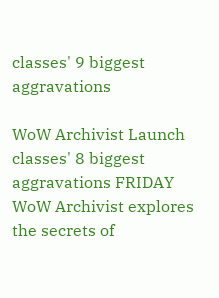classes' 9 biggest aggravations

WoW Archivist Launch classes' 8 biggest aggravations FRIDAY
WoW Archivist explores the secrets of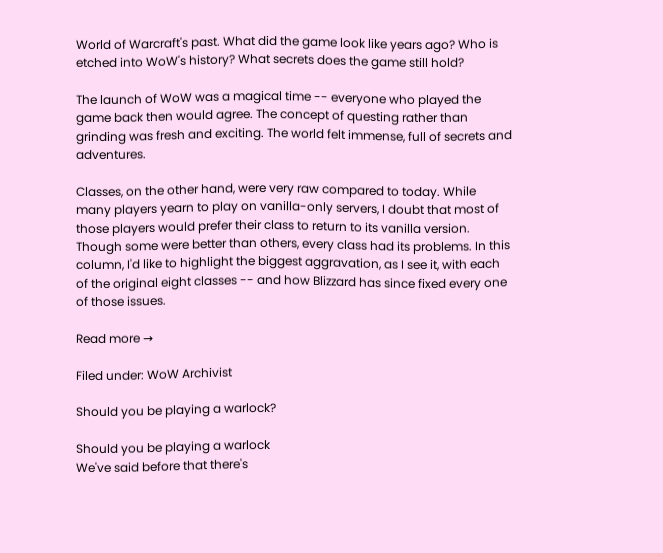World of Warcraft's past. What did the game look like years ago? Who is etched into WoW's history? What secrets does the game still hold?

The launch of WoW was a magical time -- everyone who played the game back then would agree. The concept of questing rather than grinding was fresh and exciting. The world felt immense, full of secrets and adventures.

Classes, on the other hand, were very raw compared to today. While many players yearn to play on vanilla-only servers, I doubt that most of those players would prefer their class to return to its vanilla version. Though some were better than others, every class had its problems. In this column, I'd like to highlight the biggest aggravation, as I see it, with each of the original eight classes -- and how Blizzard has since fixed every one of those issues.

Read more →

Filed under: WoW Archivist

Should you be playing a warlock?

Should you be playing a warlock
We've said before that there's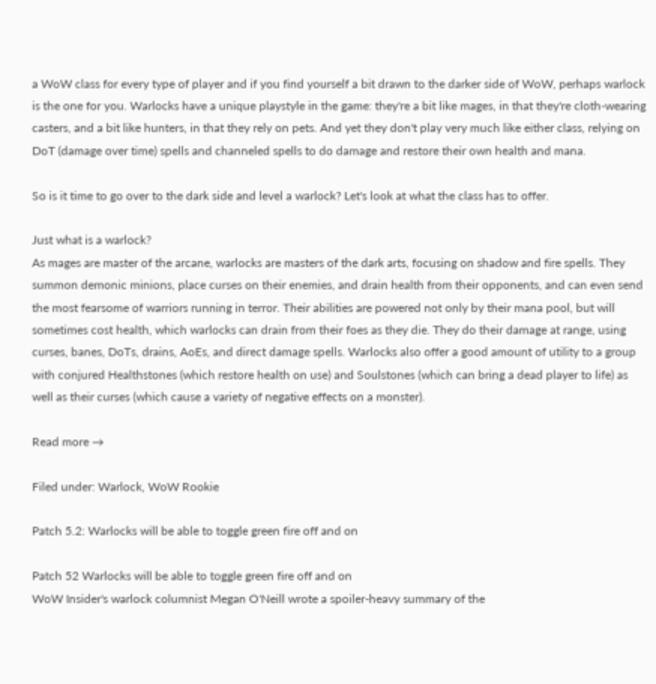a WoW class for every type of player and if you find yourself a bit drawn to the darker side of WoW, perhaps warlock is the one for you. Warlocks have a unique playstyle in the game: they're a bit like mages, in that they're cloth-wearing casters, and a bit like hunters, in that they rely on pets. And yet they don't play very much like either class, relying on DoT (damage over time) spells and channeled spells to do damage and restore their own health and mana.

So is it time to go over to the dark side and level a warlock? Let's look at what the class has to offer.

Just what is a warlock?
As mages are master of the arcane, warlocks are masters of the dark arts, focusing on shadow and fire spells. They summon demonic minions, place curses on their enemies, and drain health from their opponents, and can even send the most fearsome of warriors running in terror. Their abilities are powered not only by their mana pool, but will sometimes cost health, which warlocks can drain from their foes as they die. They do their damage at range, using curses, banes, DoTs, drains, AoEs, and direct damage spells. Warlocks also offer a good amount of utility to a group with conjured Healthstones (which restore health on use) and Soulstones (which can bring a dead player to life) as well as their curses (which cause a variety of negative effects on a monster).

Read more →

Filed under: Warlock, WoW Rookie

Patch 5.2: Warlocks will be able to toggle green fire off and on

Patch 52 Warlocks will be able to toggle green fire off and on
WoW Insider's warlock columnist Megan O'Neill wrote a spoiler-heavy summary of the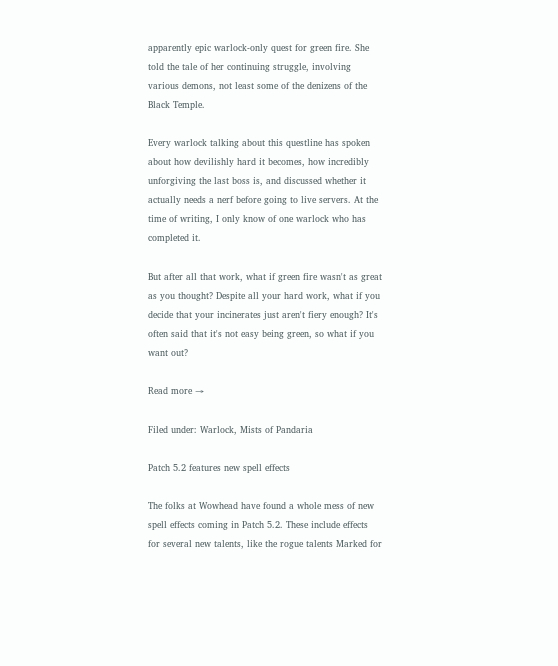apparently epic warlock-only quest for green fire. She told the tale of her continuing struggle, involving various demons, not least some of the denizens of the Black Temple.

Every warlock talking about this questline has spoken about how devilishly hard it becomes, how incredibly unforgiving the last boss is, and discussed whether it actually needs a nerf before going to live servers. At the time of writing, I only know of one warlock who has completed it.

But after all that work, what if green fire wasn't as great as you thought? Despite all your hard work, what if you decide that your incinerates just aren't fiery enough? It's often said that it's not easy being green, so what if you want out?

Read more →

Filed under: Warlock, Mists of Pandaria

Patch 5.2 features new spell effects

The folks at Wowhead have found a whole mess of new spell effects coming in Patch 5.2. These include effects for several new talents, like the rogue talents Marked for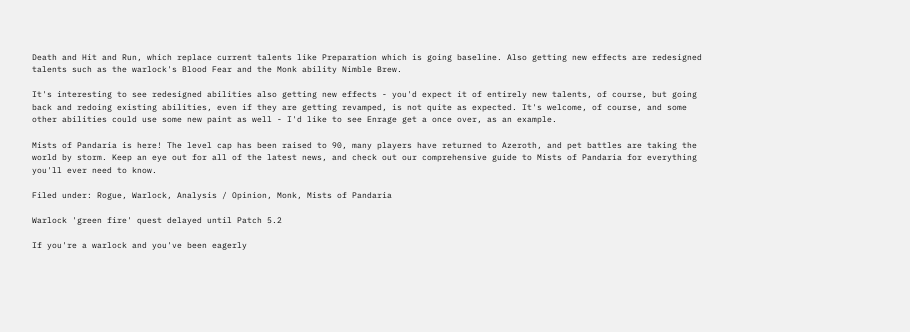Death and Hit and Run, which replace current talents like Preparation which is going baseline. Also getting new effects are redesigned talents such as the warlock's Blood Fear and the Monk ability Nimble Brew.

It's interesting to see redesigned abilities also getting new effects - you'd expect it of entirely new talents, of course, but going back and redoing existing abilities, even if they are getting revamped, is not quite as expected. It's welcome, of course, and some other abilities could use some new paint as well - I'd like to see Enrage get a once over, as an example.

Mists of Pandaria is here! The level cap has been raised to 90, many players have returned to Azeroth, and pet battles are taking the world by storm. Keep an eye out for all of the latest news, and check out our comprehensive guide to Mists of Pandaria for everything you'll ever need to know.

Filed under: Rogue, Warlock, Analysis / Opinion, Monk, Mists of Pandaria

Warlock 'green fire' quest delayed until Patch 5.2

If you're a warlock and you've been eagerly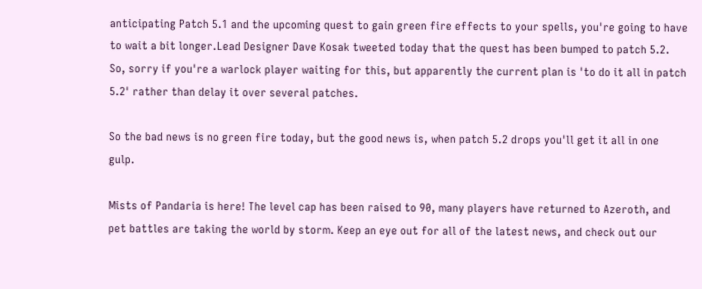anticipating Patch 5.1 and the upcoming quest to gain green fire effects to your spells, you're going to have to wait a bit longer.Lead Designer Dave Kosak tweeted today that the quest has been bumped to patch 5.2. So, sorry if you're a warlock player waiting for this, but apparently the current plan is 'to do it all in patch 5.2' rather than delay it over several patches.

So the bad news is no green fire today, but the good news is, when patch 5.2 drops you'll get it all in one gulp.

Mists of Pandaria is here! The level cap has been raised to 90, many players have returned to Azeroth, and pet battles are taking the world by storm. Keep an eye out for all of the latest news, and check out our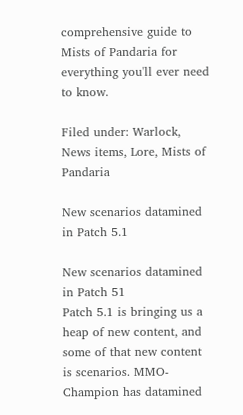comprehensive guide to Mists of Pandaria for everything you'll ever need to know.

Filed under: Warlock, News items, Lore, Mists of Pandaria

New scenarios datamined in Patch 5.1

New scenarios datamined in Patch 51
Patch 5.1 is bringing us a heap of new content, and some of that new content is scenarios. MMO-Champion has datamined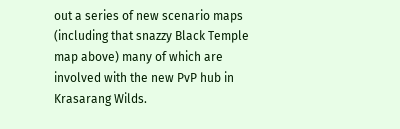out a series of new scenario maps (including that snazzy Black Temple map above) many of which are involved with the new PvP hub in Krasarang Wilds.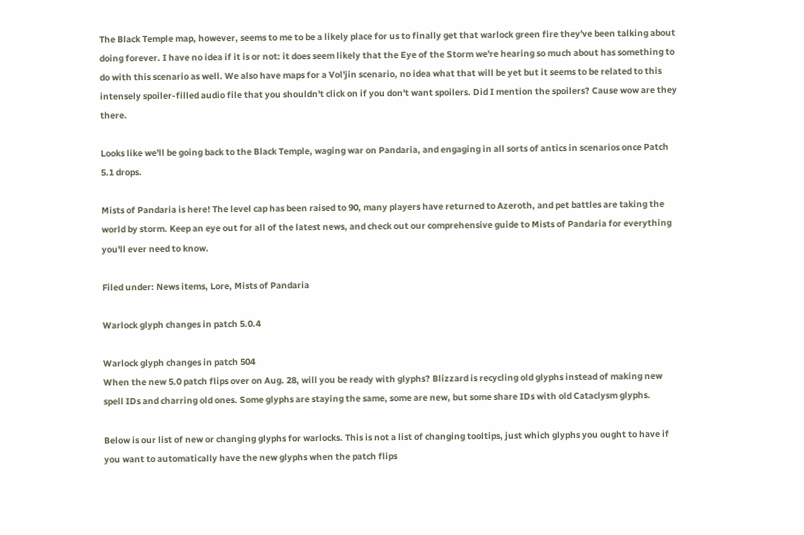The Black Temple map, however, seems to me to be a likely place for us to finally get that warlock green fire they've been talking about doing forever. I have no idea if it is or not: it does seem likely that the Eye of the Storm we're hearing so much about has something to do with this scenario as well. We also have maps for a Vol'jin scenario, no idea what that will be yet but it seems to be related to this intensely spoiler-filled audio file that you shouldn't click on if you don't want spoilers. Did I mention the spoilers? Cause wow are they there.

Looks like we'll be going back to the Black Temple, waging war on Pandaria, and engaging in all sorts of antics in scenarios once Patch 5.1 drops.

Mists of Pandaria is here! The level cap has been raised to 90, many players have returned to Azeroth, and pet battles are taking the world by storm. Keep an eye out for all of the latest news, and check out our comprehensive guide to Mists of Pandaria for everything you'll ever need to know.

Filed under: News items, Lore, Mists of Pandaria

Warlock glyph changes in patch 5.0.4

Warlock glyph changes in patch 504
When the new 5.0 patch flips over on Aug. 28, will you be ready with glyphs? Blizzard is recycling old glyphs instead of making new spell IDs and charring old ones. Some glyphs are staying the same, some are new, but some share IDs with old Cataclysm glyphs.

Below is our list of new or changing glyphs for warlocks. This is not a list of changing tooltips, just which glyphs you ought to have if you want to automatically have the new glyphs when the patch flips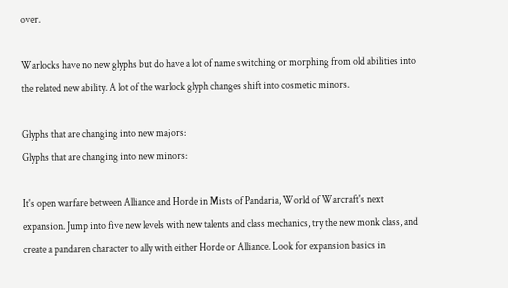over.

Warlocks have no new glyphs but do have a lot of name switching or morphing from old abilities into the related new ability. A lot of the warlock glyph changes shift into cosmetic minors.

Glyphs that are changing into new majors:
Glyphs that are changing into new minors:

It's open warfare between Alliance and Horde in Mists of Pandaria, World of Warcraft's next expansion. Jump into five new levels with new talents and class mechanics, try the new monk class, and create a pandaren character to ally with either Horde or Alliance. Look for expansion basics in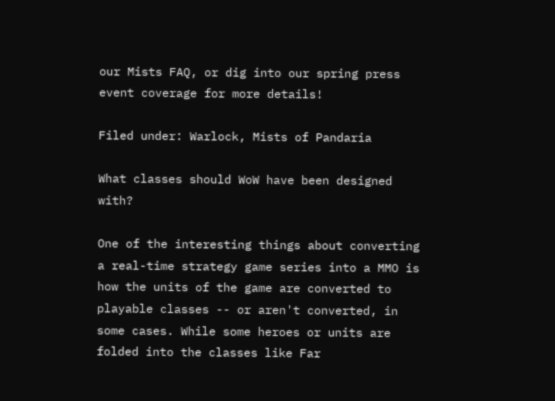our Mists FAQ, or dig into our spring press event coverage for more details!

Filed under: Warlock, Mists of Pandaria

What classes should WoW have been designed with?

One of the interesting things about converting a real-time strategy game series into a MMO is how the units of the game are converted to playable classes -- or aren't converted, in some cases. While some heroes or units are folded into the classes like Far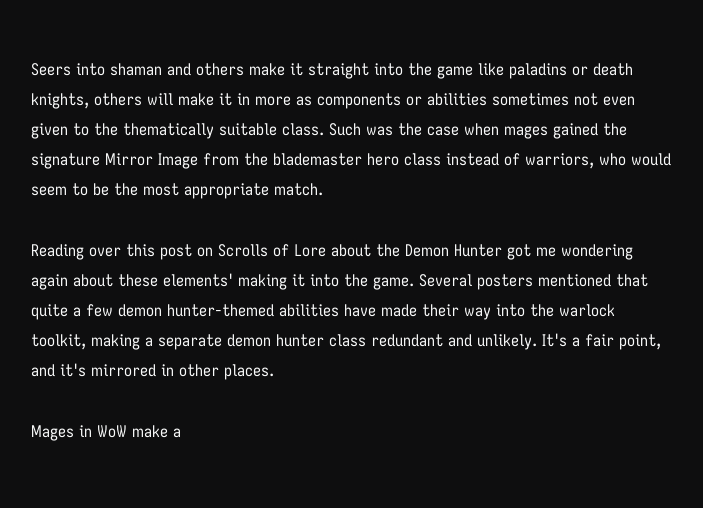Seers into shaman and others make it straight into the game like paladins or death knights, others will make it in more as components or abilities sometimes not even given to the thematically suitable class. Such was the case when mages gained the signature Mirror Image from the blademaster hero class instead of warriors, who would seem to be the most appropriate match.

Reading over this post on Scrolls of Lore about the Demon Hunter got me wondering again about these elements' making it into the game. Several posters mentioned that quite a few demon hunter-themed abilities have made their way into the warlock toolkit, making a separate demon hunter class redundant and unlikely. It's a fair point, and it's mirrored in other places.

Mages in WoW make a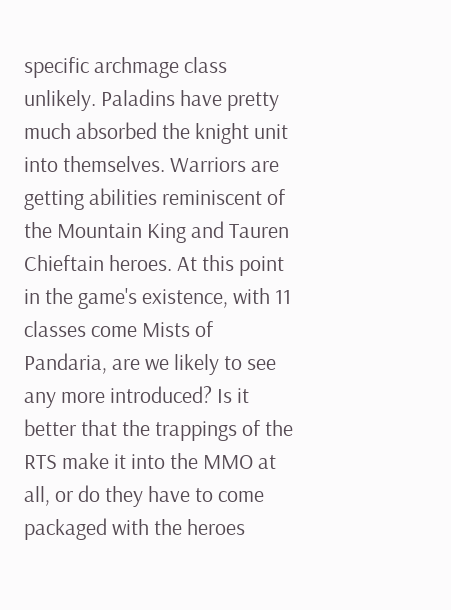specific archmage class unlikely. Paladins have pretty much absorbed the knight unit into themselves. Warriors are getting abilities reminiscent of the Mountain King and Tauren Chieftain heroes. At this point in the game's existence, with 11 classes come Mists of Pandaria, are we likely to see any more introduced? Is it better that the trappings of the RTS make it into the MMO at all, or do they have to come packaged with the heroes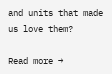and units that made us love them?

Read more →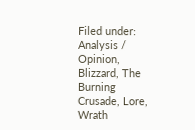Filed under: Analysis / Opinion, Blizzard, The Burning Crusade, Lore, Wrath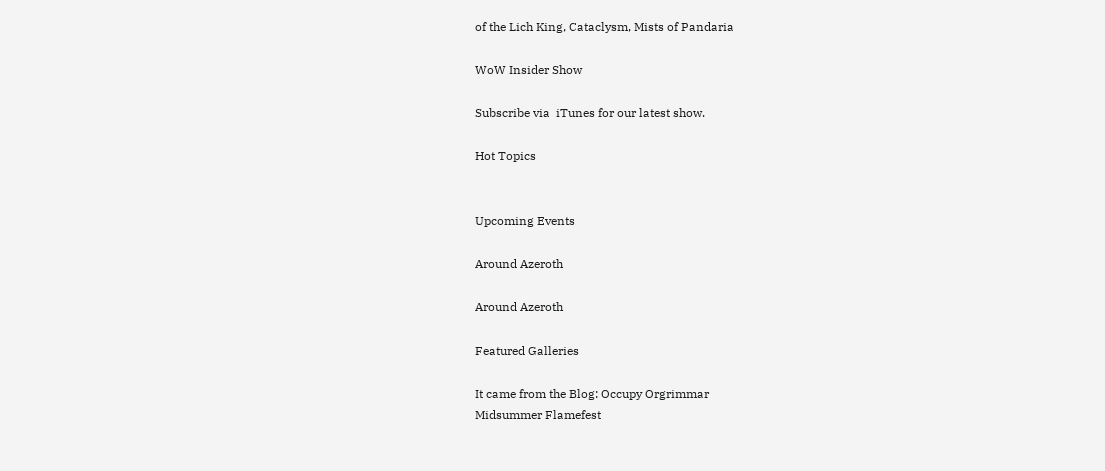of the Lich King, Cataclysm, Mists of Pandaria

WoW Insider Show

Subscribe via  iTunes for our latest show.

Hot Topics


Upcoming Events

Around Azeroth

Around Azeroth

Featured Galleries

It came from the Blog: Occupy Orgrimmar
Midsummer Flamefest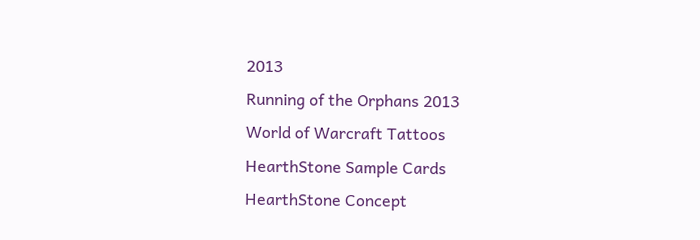2013
Running of the Orphans 2013
World of Warcraft Tattoos
HearthStone Sample Cards
HearthStone Concept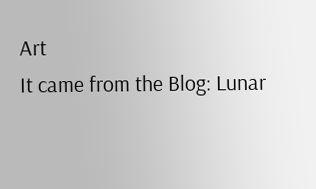Art
It came from the Blog: Lunar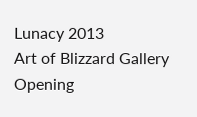Lunacy 2013
Art of Blizzard Gallery Opening